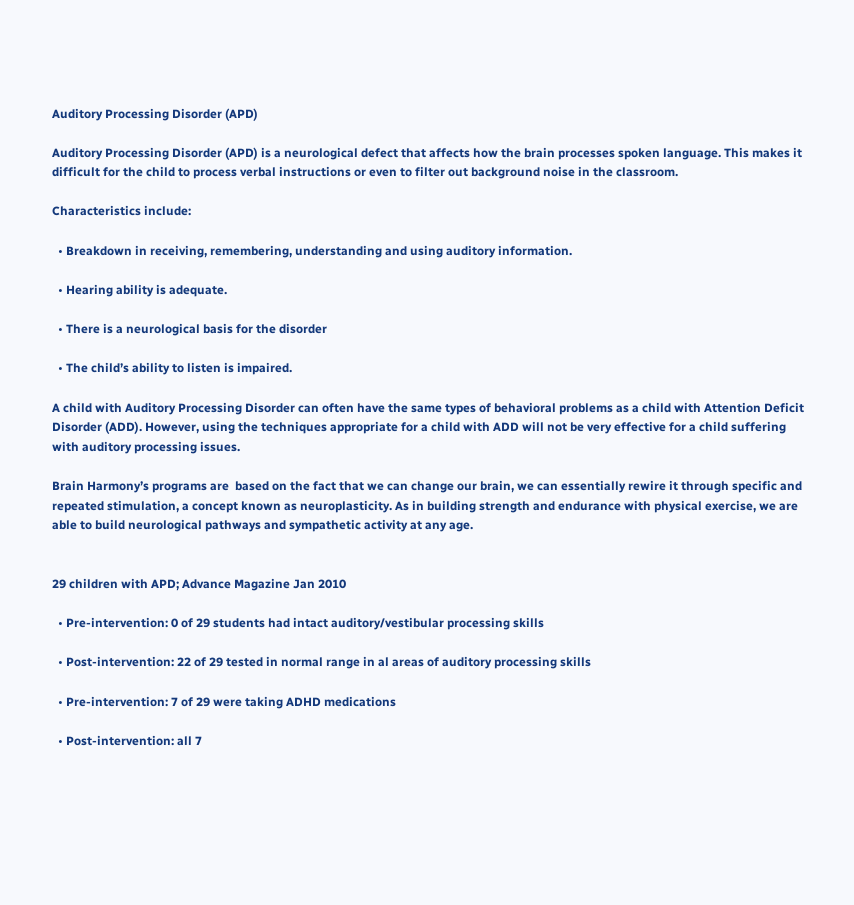Auditory Processing Disorder (APD)

Auditory Processing Disorder (APD) is a neurological defect that affects how the brain processes spoken language. This makes it difficult for the child to process verbal instructions or even to filter out background noise in the classroom.

Characteristics include:

  • Breakdown in receiving, remembering, understanding and using auditory information.

  • Hearing ability is adequate.

  • There is a neurological basis for the disorder

  • The child’s ability to listen is impaired.

A child with Auditory Processing Disorder can often have the same types of behavioral problems as a child with Attention Deficit Disorder (ADD). However, using the techniques appropriate for a child with ADD will not be very effective for a child suffering with auditory processing issues.

Brain Harmony’s programs are  based on the fact that we can change our brain, we can essentially rewire it through specific and repeated stimulation, a concept known as neuroplasticity. As in building strength and endurance with physical exercise, we are able to build neurological pathways and sympathetic activity at any age.


29 children with APD; Advance Magazine Jan 2010

  • Pre-intervention: 0 of 29 students had intact auditory/vestibular processing skills

  • Post-intervention: 22 of 29 tested in normal range in al areas of auditory processing skills

  • Pre-intervention: 7 of 29 were taking ADHD medications

  • Post-intervention: all 7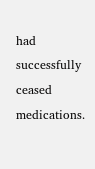had successfully ceased medications.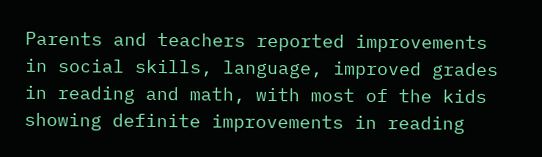Parents and teachers reported improvements in social skills, language, improved grades in reading and math, with most of the kids showing definite improvements in reading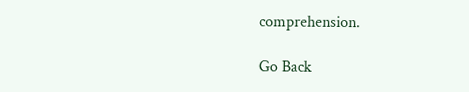comprehension.

Go Back